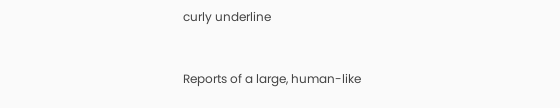curly underline


Reports of a large, human-like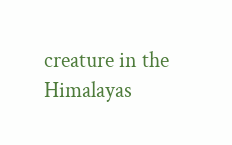creature in the Himalayas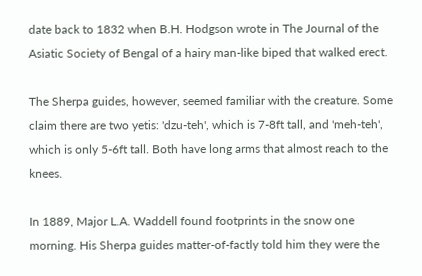date back to 1832 when B.H. Hodgson wrote in The Journal of the Asiatic Society of Bengal of a hairy man-like biped that walked erect.

The Sherpa guides, however, seemed familiar with the creature. Some claim there are two yetis: 'dzu-teh', which is 7-8ft tall, and 'meh-teh', which is only 5-6ft tall. Both have long arms that almost reach to the knees.

In 1889, Major L.A. Waddell found footprints in the snow one morning. His Sherpa guides matter-of-factly told him they were the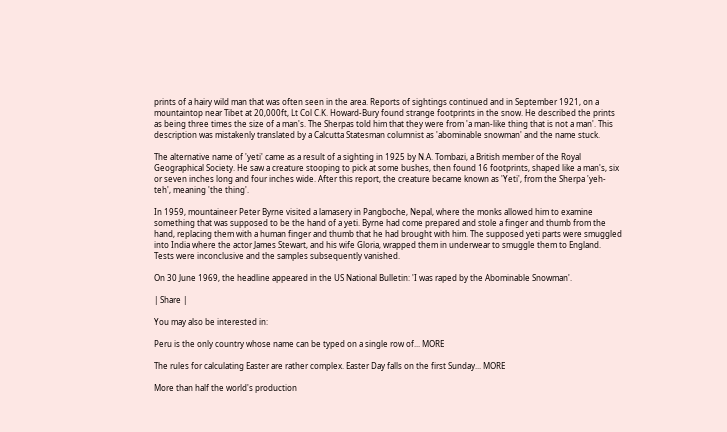prints of a hairy wild man that was often seen in the area. Reports of sightings continued and in September 1921, on a mountaintop near Tibet at 20,000ft, Lt Col C.K. Howard-Bury found strange footprints in the snow. He described the prints as being three times the size of a man's. The Sherpas told him that they were from 'a man-like thing that is not a man'. This description was mistakenly translated by a Calcutta Statesman columnist as 'abominable snowman' and the name stuck.

The alternative name of 'yeti' came as a result of a sighting in 1925 by N.A. Tombazi, a British member of the Royal Geographical Society. He saw a creature stooping to pick at some bushes, then found 16 footprints, shaped like a man's, six or seven inches long and four inches wide. After this report, the creature became known as 'Yeti', from the Sherpa 'yeh-teh', meaning 'the thing'.

In 1959, mountaineer Peter Byrne visited a lamasery in Pangboche, Nepal, where the monks allowed him to examine something that was supposed to be the hand of a yeti. Byrne had come prepared and stole a finger and thumb from the hand, replacing them with a human finger and thumb that he had brought with him. The supposed yeti parts were smuggled into India where the actor James Stewart, and his wife Gloria, wrapped them in underwear to smuggle them to England. Tests were inconclusive and the samples subsequently vanished.

On 30 June 1969, the headline appeared in the US National Bulletin: 'I was raped by the Abominable Snowman'.

| Share |

You may also be interested in:

Peru is the only country whose name can be typed on a single row of... MORE

The rules for calculating Easter are rather complex. Easter Day falls on the first Sunday... MORE

More than half the world's production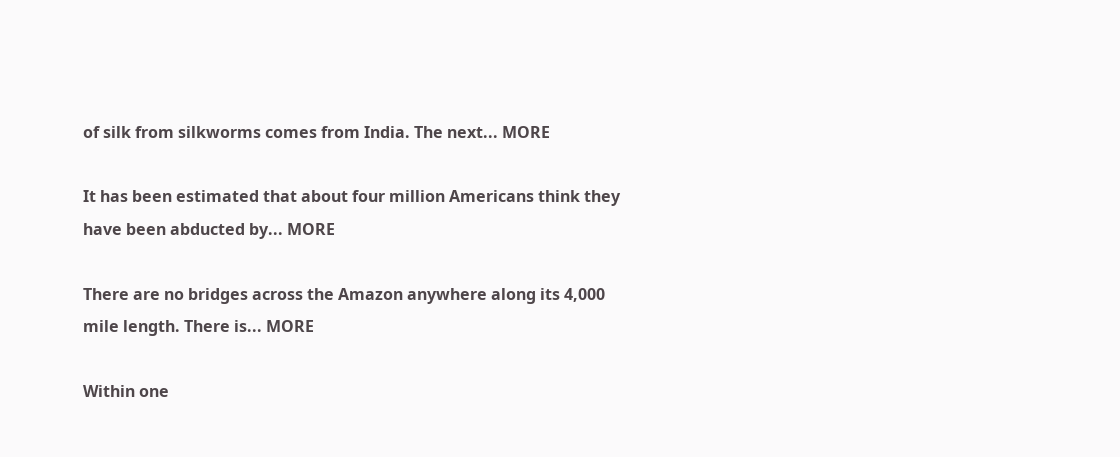of silk from silkworms comes from India. The next... MORE

It has been estimated that about four million Americans think they have been abducted by... MORE

There are no bridges across the Amazon anywhere along its 4,000 mile length. There is... MORE

Within one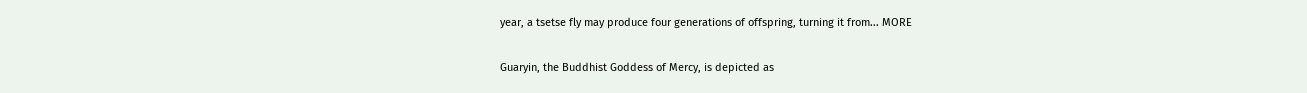year, a tsetse fly may produce four generations of offspring, turning it from... MORE

Guaryin, the Buddhist Goddess of Mercy, is depicted as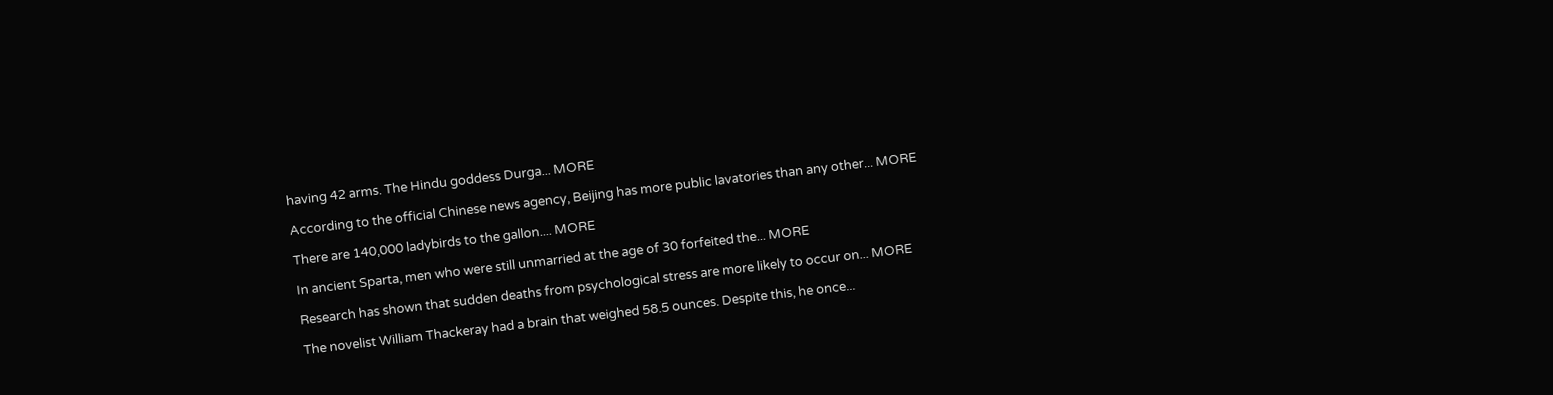having 42 arms. The Hindu goddess Durga... MORE

According to the official Chinese news agency, Beijing has more public lavatories than any other... MORE

There are 140,000 ladybirds to the gallon.... MORE

In ancient Sparta, men who were still unmarried at the age of 30 forfeited the... MORE

Research has shown that sudden deaths from psychological stress are more likely to occur on... MORE

The novelist William Thackeray had a brain that weighed 58.5 ounces. Despite this, he once...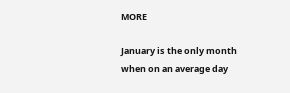MORE

January is the only month when on an average day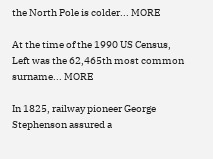the North Pole is colder... MORE

At the time of the 1990 US Census, Left was the 62,465th most common surname... MORE

In 1825, railway pioneer George Stephenson assured a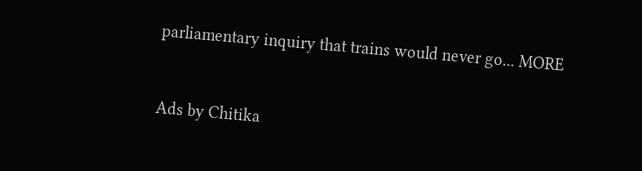parliamentary inquiry that trains would never go... MORE


Ads by Chitika